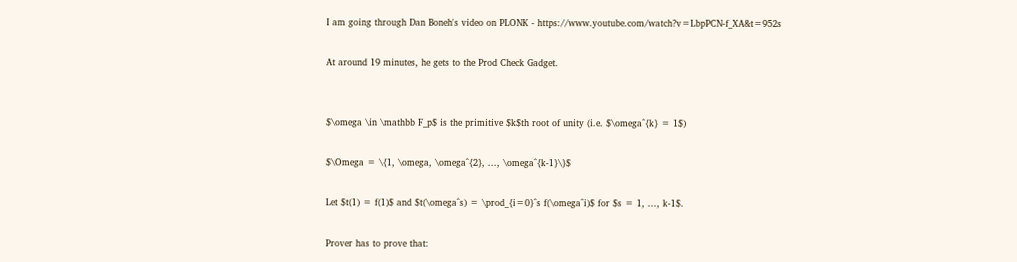I am going through Dan Boneh's video on PLONK - https://www.youtube.com/watch?v=LbpPCN-f_XA&t=952s

At around 19 minutes, he gets to the Prod Check Gadget.


$\omega \in \mathbb F_p$ is the primitive $k$th root of unity (i.e. $\omega^{k} = 1$)

$\Omega = \{1, \omega, \omega^{2}, ..., \omega^{k-1}\}$

Let $t(1) = f(1)$ and $t(\omega^s) = \prod_{i=0}^s f(\omega^i)$ for $s = 1, ..., k-1$.

Prover has to prove that: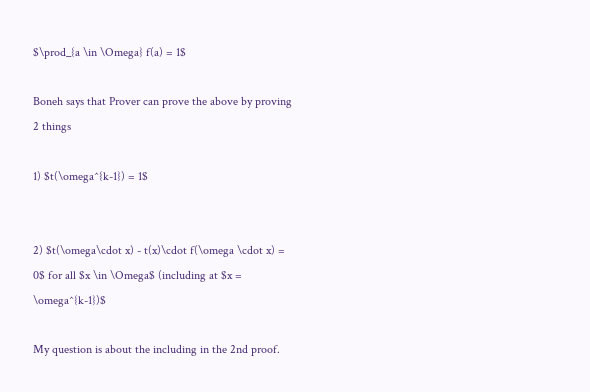$\prod_{a \in \Omega} f(a) = 1$

Boneh says that Prover can prove the above by proving 2 things

1) $t(\omega^{k-1}) = 1$


2) $t(\omega\cdot x) - t(x)\cdot f(\omega \cdot x) = 0$ for all $x \in \Omega$ (including at $x = \omega^{k-1})$

My question is about the including in the 2nd proof.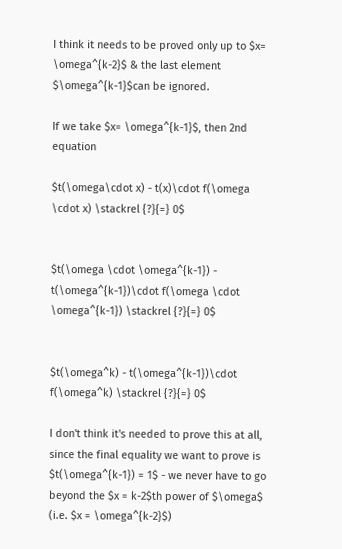I think it needs to be proved only up to $x= \omega^{k-2}$ & the last element $\omega^{k-1}$can be ignored.

If we take $x= \omega^{k-1}$, then 2nd equation

$t(\omega\cdot x) - t(x)\cdot f(\omega \cdot x) \stackrel {?}{=} 0$


$t(\omega \cdot \omega^{k-1}) - t(\omega^{k-1})\cdot f(\omega \cdot \omega^{k-1}) \stackrel {?}{=} 0$


$t(\omega^k) - t(\omega^{k-1})\cdot f(\omega^k) \stackrel {?}{=} 0$

I don't think it's needed to prove this at all, since the final equality we want to prove is $t(\omega^{k-1}) = 1$ - we never have to go beyond the $x = k-2$th power of $\omega$ (i.e. $x = \omega^{k-2}$)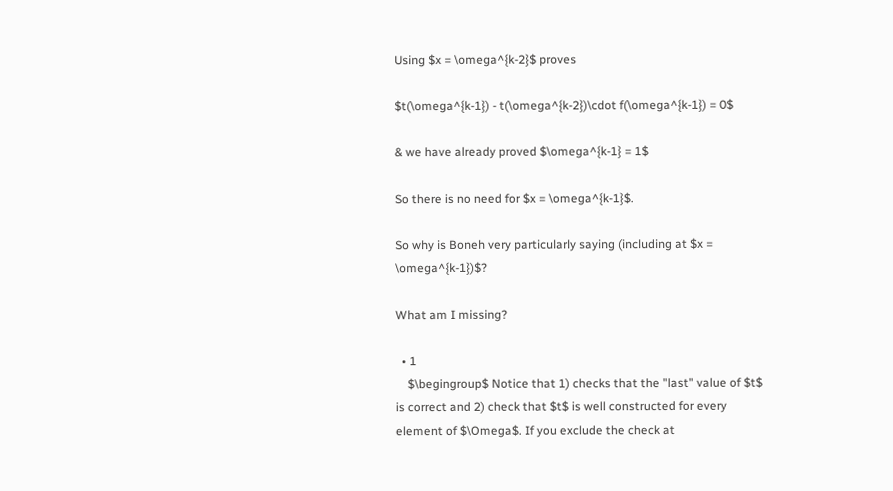Using $x = \omega^{k-2}$ proves

$t(\omega^{k-1}) - t(\omega^{k-2})\cdot f(\omega^{k-1}) = 0$

& we have already proved $\omega^{k-1} = 1$

So there is no need for $x = \omega^{k-1}$.

So why is Boneh very particularly saying (including at $x = \omega^{k-1})$?

What am I missing?

  • 1
    $\begingroup$ Notice that 1) checks that the "last" value of $t$ is correct and 2) check that $t$ is well constructed for every element of $\Omega$. If you exclude the check at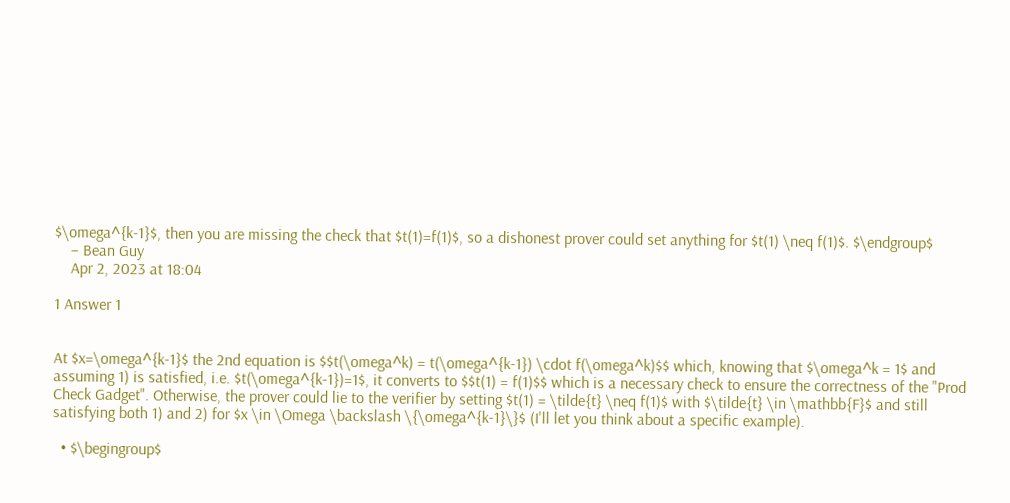$\omega^{k-1}$, then you are missing the check that $t(1)=f(1)$, so a dishonest prover could set anything for $t(1) \neq f(1)$. $\endgroup$
    – Bean Guy
    Apr 2, 2023 at 18:04

1 Answer 1


At $x=\omega^{k-1}$ the 2nd equation is $$t(\omega^k) = t(\omega^{k-1}) \cdot f(\omega^k)$$ which, knowing that $\omega^k = 1$ and assuming 1) is satisfied, i.e. $t(\omega^{k-1})=1$, it converts to $$t(1) = f(1)$$ which is a necessary check to ensure the correctness of the "Prod Check Gadget". Otherwise, the prover could lie to the verifier by setting $t(1) = \tilde{t} \neq f(1)$ with $\tilde{t} \in \mathbb{F}$ and still satisfying both 1) and 2) for $x \in \Omega \backslash \{\omega^{k-1}\}$ (I'll let you think about a specific example).

  • $\begingroup$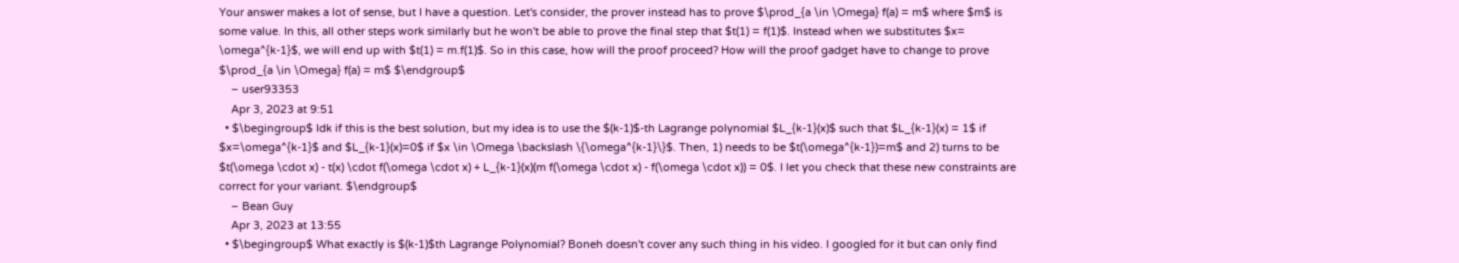Your answer makes a lot of sense, but I have a question. Let's consider, the prover instead has to prove $\prod_{a \in \Omega} f(a) = m$ where $m$ is some value. In this, all other steps work similarly but he won't be able to prove the final step that $t(1) = f(1)$. Instead when we substitutes $x= \omega^{k-1}$, we will end up with $t(1) = m.f(1)$. So in this case, how will the proof proceed? How will the proof gadget have to change to prove $\prod_{a \in \Omega} f(a) = m$ $\endgroup$
    – user93353
    Apr 3, 2023 at 9:51
  • $\begingroup$ Idk if this is the best solution, but my idea is to use the $(k-1)$-th Lagrange polynomial $L_{k-1}(x)$ such that $L_{k-1}(x) = 1$ if $x=\omega^{k-1}$ and $L_{k-1}(x)=0$ if $x \in \Omega \backslash \{\omega^{k-1}\}$. Then, 1) needs to be $t(\omega^{k-1})=m$ and 2) turns to be $t(\omega \cdot x) - t(x) \cdot f(\omega \cdot x) + L_{k-1}(x)(m f(\omega \cdot x) - f(\omega \cdot x)) = 0$. I let you check that these new constraints are correct for your variant. $\endgroup$
    – Bean Guy
    Apr 3, 2023 at 13:55
  • $\begingroup$ What exactly is $(k-1)$th Lagrange Polynomial? Boneh doesn't cover any such thing in his video. I googled for it but can only find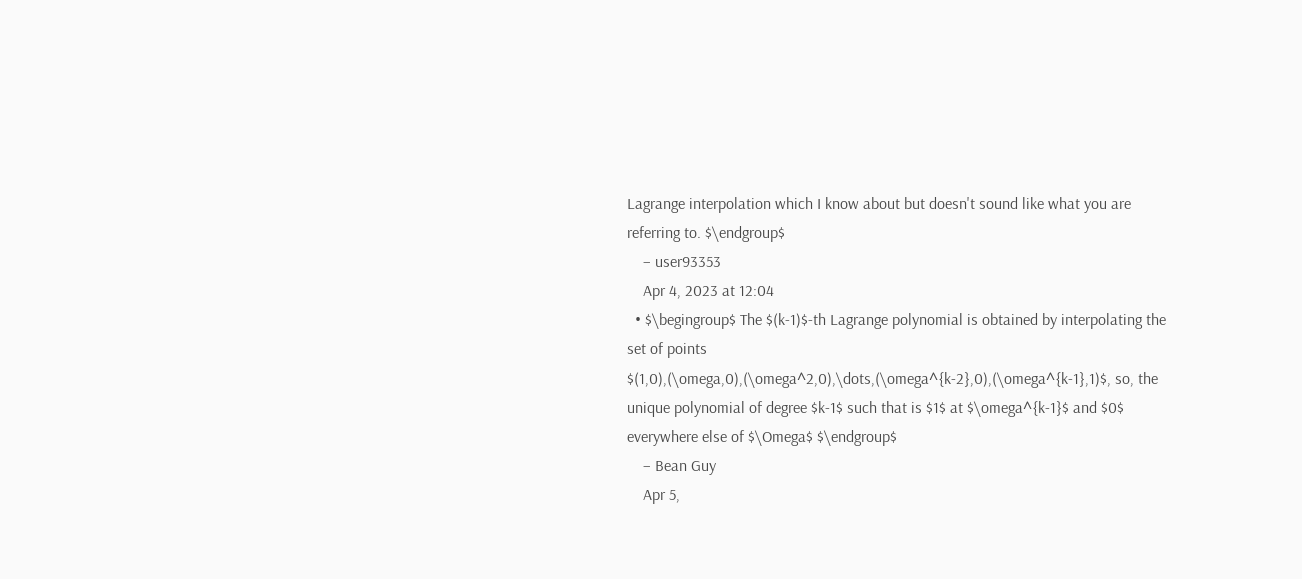Lagrange interpolation which I know about but doesn't sound like what you are referring to. $\endgroup$
    – user93353
    Apr 4, 2023 at 12:04
  • $\begingroup$ The $(k-1)$-th Lagrange polynomial is obtained by interpolating the set of points $(1,0),(\omega,0),(\omega^2,0),\dots,(\omega^{k-2},0),(\omega^{k-1},1)$, so, the unique polynomial of degree $k-1$ such that is $1$ at $\omega^{k-1}$ and $0$ everywhere else of $\Omega$ $\endgroup$
    – Bean Guy
    Apr 5,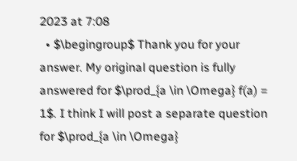2023 at 7:08
  • $\begingroup$ Thank you for your answer. My original question is fully answered for $\prod_{a \in \Omega} f(a) = 1$. I think I will post a separate question for $\prod_{a \in \Omega}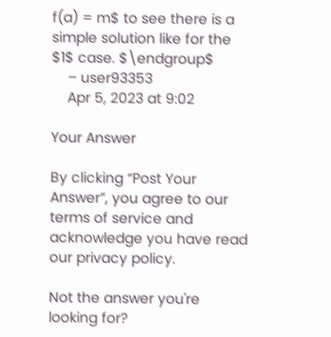f(a) = m$ to see there is a simple solution like for the $1$ case. $\endgroup$
    – user93353
    Apr 5, 2023 at 9:02

Your Answer

By clicking “Post Your Answer”, you agree to our terms of service and acknowledge you have read our privacy policy.

Not the answer you're looking for?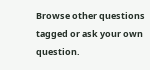Browse other questions tagged or ask your own question.